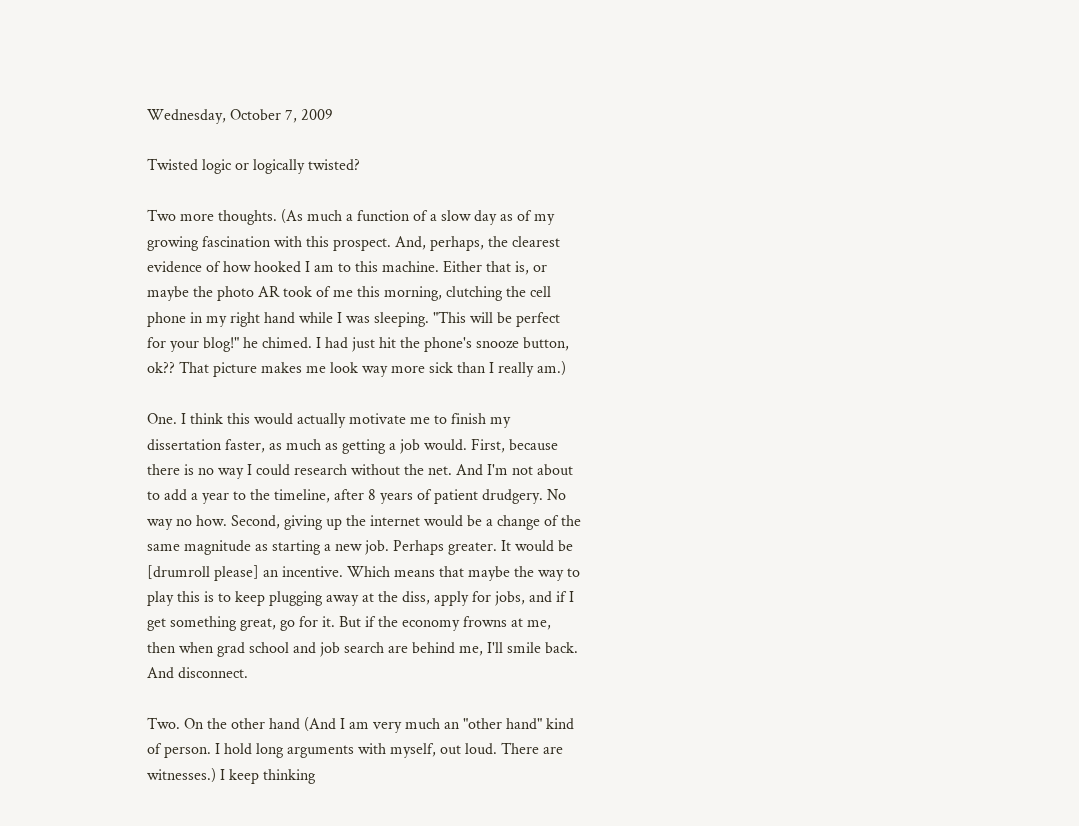Wednesday, October 7, 2009

Twisted logic or logically twisted?

Two more thoughts. (As much a function of a slow day as of my growing fascination with this prospect. And, perhaps, the clearest evidence of how hooked I am to this machine. Either that is, or maybe the photo AR took of me this morning, clutching the cell phone in my right hand while I was sleeping. "This will be perfect for your blog!" he chimed. I had just hit the phone's snooze button, ok?? That picture makes me look way more sick than I really am.)

One. I think this would actually motivate me to finish my dissertation faster, as much as getting a job would. First, because there is no way I could research without the net. And I'm not about to add a year to the timeline, after 8 years of patient drudgery. No way no how. Second, giving up the internet would be a change of the same magnitude as starting a new job. Perhaps greater. It would be [drumroll please] an incentive. Which means that maybe the way to play this is to keep plugging away at the diss, apply for jobs, and if I get something great, go for it. But if the economy frowns at me, then when grad school and job search are behind me, I'll smile back. And disconnect.

Two. On the other hand (And I am very much an "other hand" kind of person. I hold long arguments with myself, out loud. There are witnesses.) I keep thinking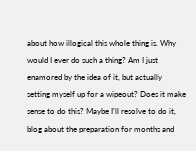about how illogical this whole thing is. Why would I ever do such a thing? Am I just enamored by the idea of it, but actually setting myself up for a wipeout? Does it make sense to do this? Maybe I'll resolve to do it, blog about the preparation for months and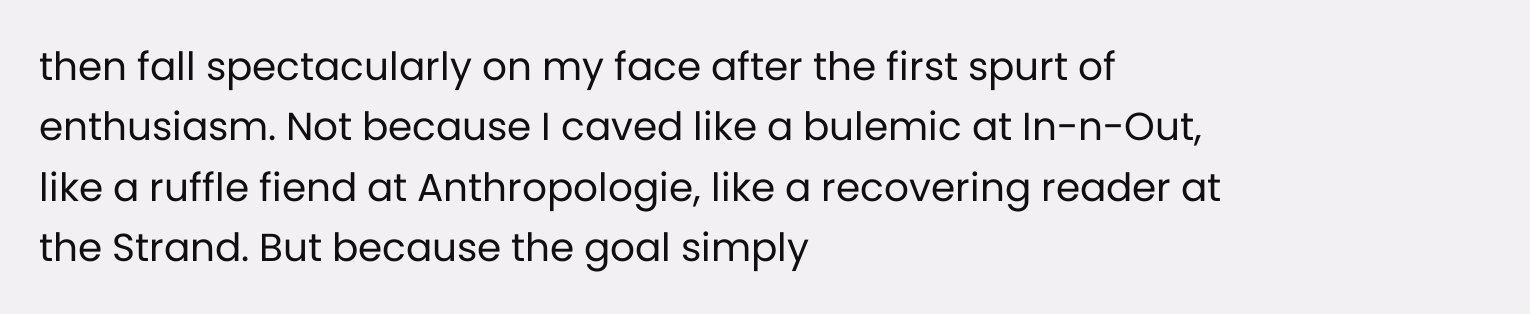then fall spectacularly on my face after the first spurt of enthusiasm. Not because I caved like a bulemic at In-n-Out, like a ruffle fiend at Anthropologie, like a recovering reader at the Strand. But because the goal simply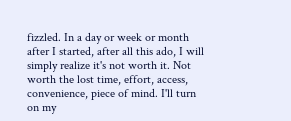fizzled. In a day or week or month after I started, after all this ado, I will simply realize it's not worth it. Not worth the lost time, effort, access, convenience, piece of mind. I'll turn on my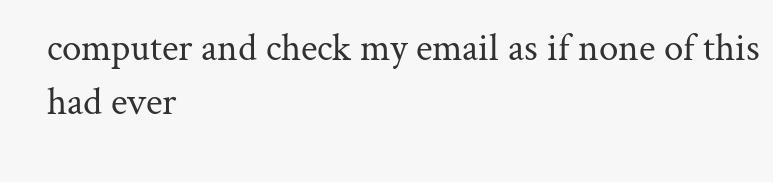computer and check my email as if none of this had ever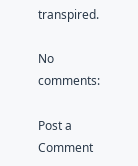transpired.

No comments:

Post a Comment